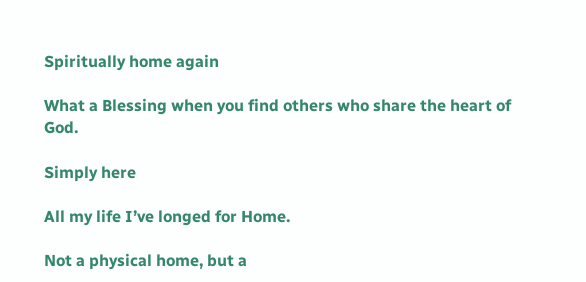Spiritually home again

What a Blessing when you find others who share the heart of God.

Simply here

All my life I’ve longed for Home.

Not a physical home, but a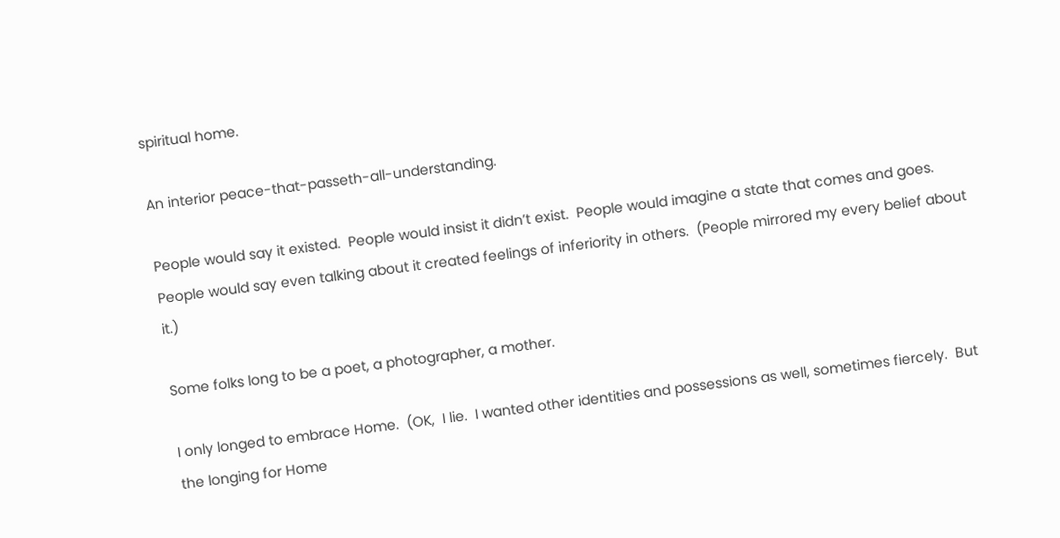spiritual home.

An interior peace-that-passeth-all-understanding.

People would say it existed.  People would insist it didn’t exist.  People would imagine a state that comes and goes.   People would say even talking about it created feelings of inferiority in others.  (People mirrored my every belief about it.)

Some folks long to be a poet, a photographer, a mother.

I only longed to embrace Home.  (OK,  I lie.  I wanted other identities and possessions as well, sometimes fiercely.  But the longing for Home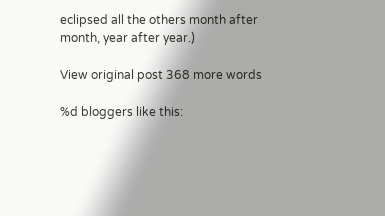eclipsed all the others month after month, year after year.)

View original post 368 more words

%d bloggers like this: